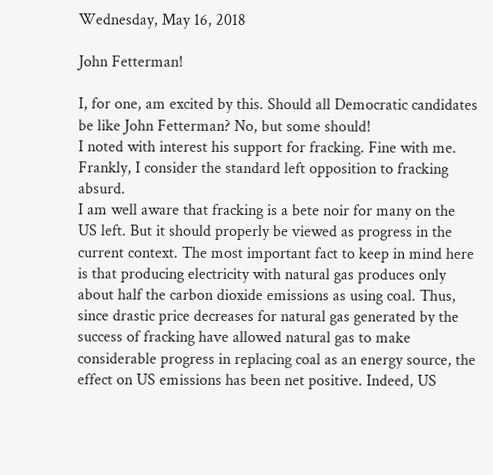Wednesday, May 16, 2018

John Fetterman!

I, for one, am excited by this. Should all Democratic candidates be like John Fetterman? No, but some should!
I noted with interest his support for fracking. Fine with me. Frankly, I consider the standard left opposition to fracking absurd.
I am well aware that fracking is a bete noir for many on the US left. But it should properly be viewed as progress in the current context. The most important fact to keep in mind here is that producing electricity with natural gas produces only about half the carbon dioxide emissions as using coal. Thus, since drastic price decreases for natural gas generated by the success of fracking have allowed natural gas to make considerable progress in replacing coal as an energy source, the effect on US emissions has been net positive. Indeed, US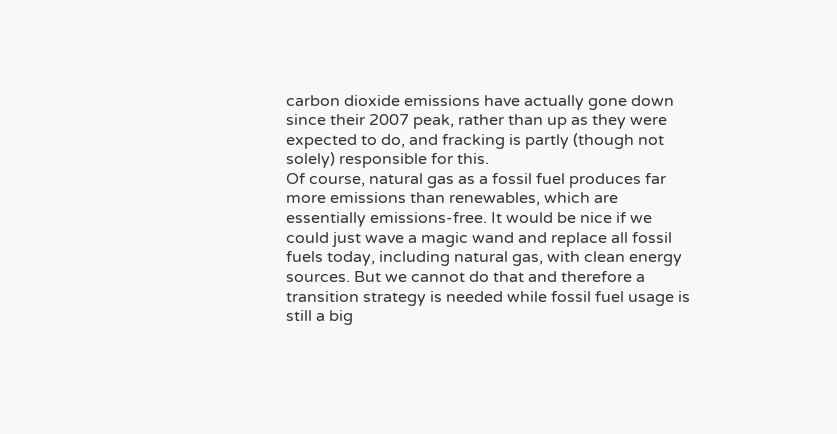carbon dioxide emissions have actually gone down since their 2007 peak, rather than up as they were expected to do, and fracking is partly (though not solely) responsible for this.
Of course, natural gas as a fossil fuel produces far more emissions than renewables, which are essentially emissions-free. It would be nice if we could just wave a magic wand and replace all fossil fuels today, including natural gas, with clean energy sources. But we cannot do that and therefore a transition strategy is needed while fossil fuel usage is still a big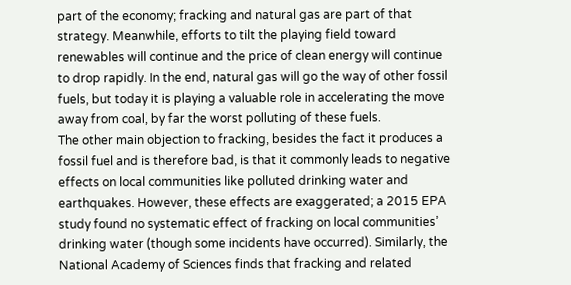part of the economy; fracking and natural gas are part of that strategy. Meanwhile, efforts to tilt the playing field toward renewables will continue and the price of clean energy will continue to drop rapidly. In the end, natural gas will go the way of other fossil fuels, but today it is playing a valuable role in accelerating the move away from coal, by far the worst polluting of these fuels.
The other main objection to fracking, besides the fact it produces a fossil fuel and is therefore bad, is that it commonly leads to negative effects on local communities like polluted drinking water and earthquakes. However, these effects are exaggerated; a 2015 EPA study found no systematic effect of fracking on local communities’ drinking water (though some incidents have occurred). Similarly, the National Academy of Sciences finds that fracking and related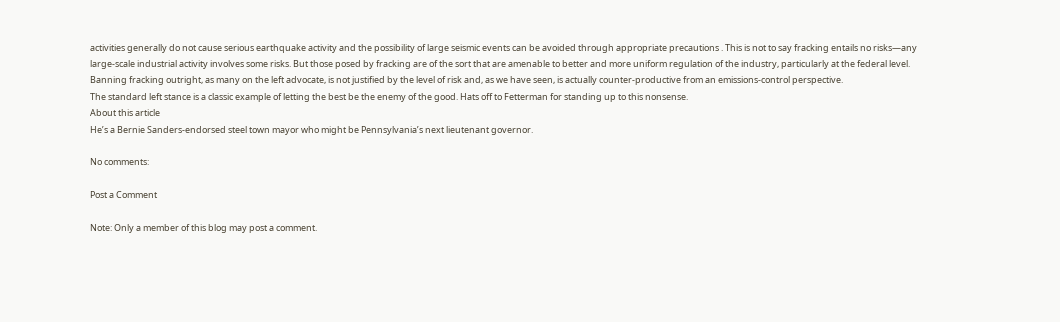activities generally do not cause serious earthquake activity and the possibility of large seismic events can be avoided through appropriate precautions . This is not to say fracking entails no risks—any large-scale industrial activity involves some risks. But those posed by fracking are of the sort that are amenable to better and more uniform regulation of the industry, particularly at the federal level. Banning fracking outright, as many on the left advocate, is not justified by the level of risk and, as we have seen, is actually counter-productive from an emissions-control perspective.
The standard left stance is a classic example of letting the best be the enemy of the good. Hats off to Fetterman for standing up to this nonsense.
About this article
He’s a Bernie Sanders-endorsed steel town mayor who might be Pennsylvania’s next lieutenant governor.

No comments:

Post a Comment

Note: Only a member of this blog may post a comment.